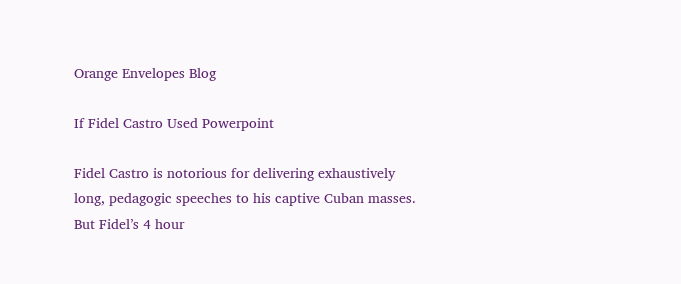Orange Envelopes Blog

If Fidel Castro Used Powerpoint

Fidel Castro is notorious for delivering exhaustively long, pedagogic speeches to his captive Cuban masses. But Fidel’s 4 hour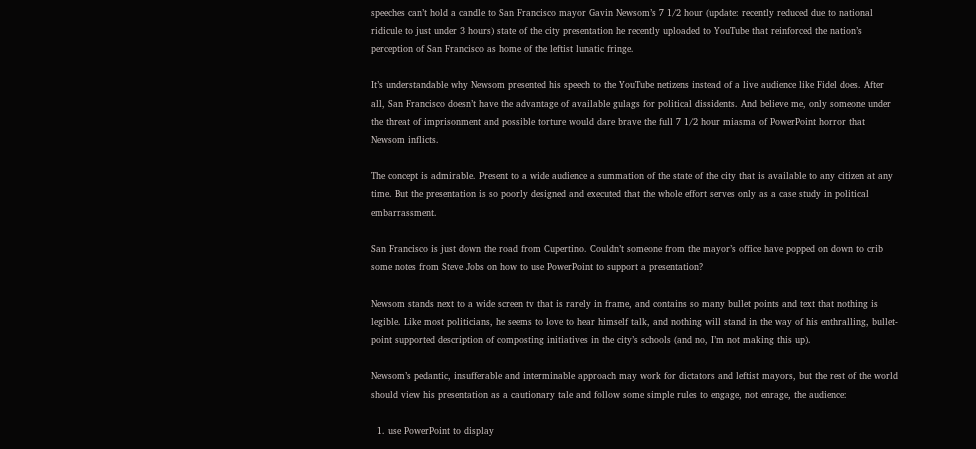speeches can’t hold a candle to San Francisco mayor Gavin Newsom’s 7 1/2 hour (update: recently reduced due to national ridicule to just under 3 hours) state of the city presentation he recently uploaded to YouTube that reinforced the nation’s perception of San Francisco as home of the leftist lunatic fringe.

It’s understandable why Newsom presented his speech to the YouTube netizens instead of a live audience like Fidel does. After all, San Francisco doesn’t have the advantage of available gulags for political dissidents. And believe me, only someone under the threat of imprisonment and possible torture would dare brave the full 7 1/2 hour miasma of PowerPoint horror that Newsom inflicts.

The concept is admirable. Present to a wide audience a summation of the state of the city that is available to any citizen at any time. But the presentation is so poorly designed and executed that the whole effort serves only as a case study in political embarrassment.

San Francisco is just down the road from Cupertino. Couldn’t someone from the mayor’s office have popped on down to crib some notes from Steve Jobs on how to use PowerPoint to support a presentation?

Newsom stands next to a wide screen tv that is rarely in frame, and contains so many bullet points and text that nothing is legible. Like most politicians, he seems to love to hear himself talk, and nothing will stand in the way of his enthralling, bullet-point supported description of composting initiatives in the city’s schools (and no, I’m not making this up).

Newsom’s pedantic, insufferable and interminable approach may work for dictators and leftist mayors, but the rest of the world should view his presentation as a cautionary tale and follow some simple rules to engage, not enrage, the audience:

  1. use PowerPoint to display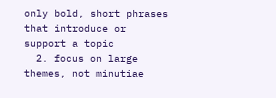only bold, short phrases that introduce or support a topic
  2. focus on large themes, not minutiae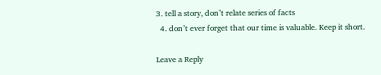3. tell a story, don’t relate series of facts
  4. don’t ever forget that our time is valuable. Keep it short.

Leave a Reply